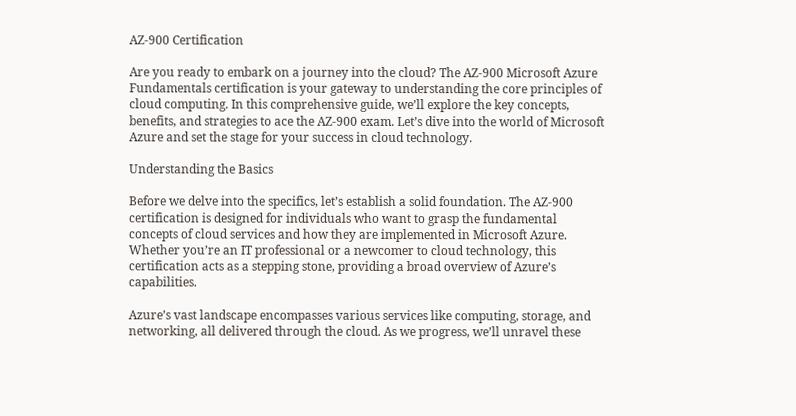AZ-900 Certification

Are you ready to embark on a journey into the cloud? The AZ-900 Microsoft Azure Fundamentals certification is your gateway to understanding the core principles of cloud computing. In this comprehensive guide, we’ll explore the key concepts, benefits, and strategies to ace the AZ-900 exam. Let’s dive into the world of Microsoft Azure and set the stage for your success in cloud technology.

Understanding the Basics

Before we delve into the specifics, let’s establish a solid foundation. The AZ-900 certification is designed for individuals who want to grasp the fundamental concepts of cloud services and how they are implemented in Microsoft Azure. Whether you’re an IT professional or a newcomer to cloud technology, this certification acts as a stepping stone, providing a broad overview of Azure’s capabilities.

Azure’s vast landscape encompasses various services like computing, storage, and networking, all delivered through the cloud. As we progress, we’ll unravel these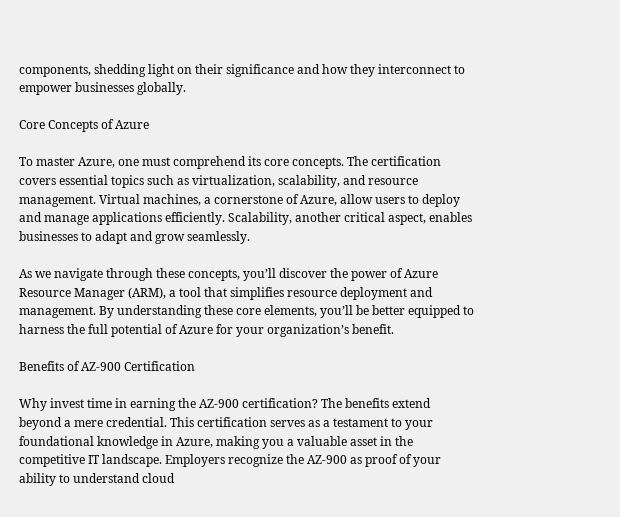components, shedding light on their significance and how they interconnect to empower businesses globally.

Core Concepts of Azure

To master Azure, one must comprehend its core concepts. The certification covers essential topics such as virtualization, scalability, and resource management. Virtual machines, a cornerstone of Azure, allow users to deploy and manage applications efficiently. Scalability, another critical aspect, enables businesses to adapt and grow seamlessly.

As we navigate through these concepts, you’ll discover the power of Azure Resource Manager (ARM), a tool that simplifies resource deployment and management. By understanding these core elements, you’ll be better equipped to harness the full potential of Azure for your organization’s benefit.

Benefits of AZ-900 Certification

Why invest time in earning the AZ-900 certification? The benefits extend beyond a mere credential. This certification serves as a testament to your foundational knowledge in Azure, making you a valuable asset in the competitive IT landscape. Employers recognize the AZ-900 as proof of your ability to understand cloud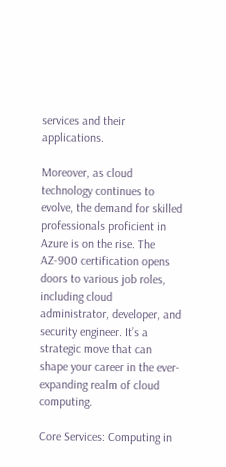services and their applications.

Moreover, as cloud technology continues to evolve, the demand for skilled professionals proficient in Azure is on the rise. The AZ-900 certification opens doors to various job roles, including cloud administrator, developer, and security engineer. It’s a strategic move that can shape your career in the ever-expanding realm of cloud computing.

Core Services: Computing in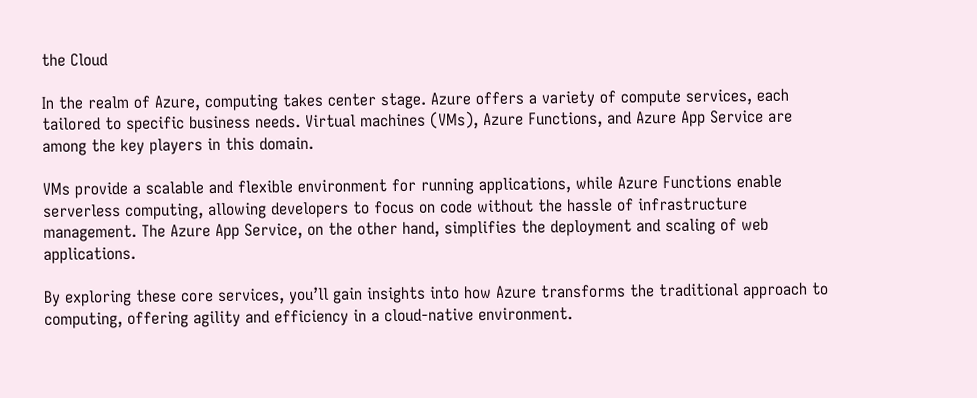the Cloud

In the realm of Azure, computing takes center stage. Azure offers a variety of compute services, each tailored to specific business needs. Virtual machines (VMs), Azure Functions, and Azure App Service are among the key players in this domain.

VMs provide a scalable and flexible environment for running applications, while Azure Functions enable serverless computing, allowing developers to focus on code without the hassle of infrastructure management. The Azure App Service, on the other hand, simplifies the deployment and scaling of web applications.

By exploring these core services, you’ll gain insights into how Azure transforms the traditional approach to computing, offering agility and efficiency in a cloud-native environment.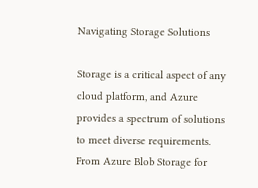Navigating Storage Solutions

Storage is a critical aspect of any cloud platform, and Azure provides a spectrum of solutions to meet diverse requirements. From Azure Blob Storage for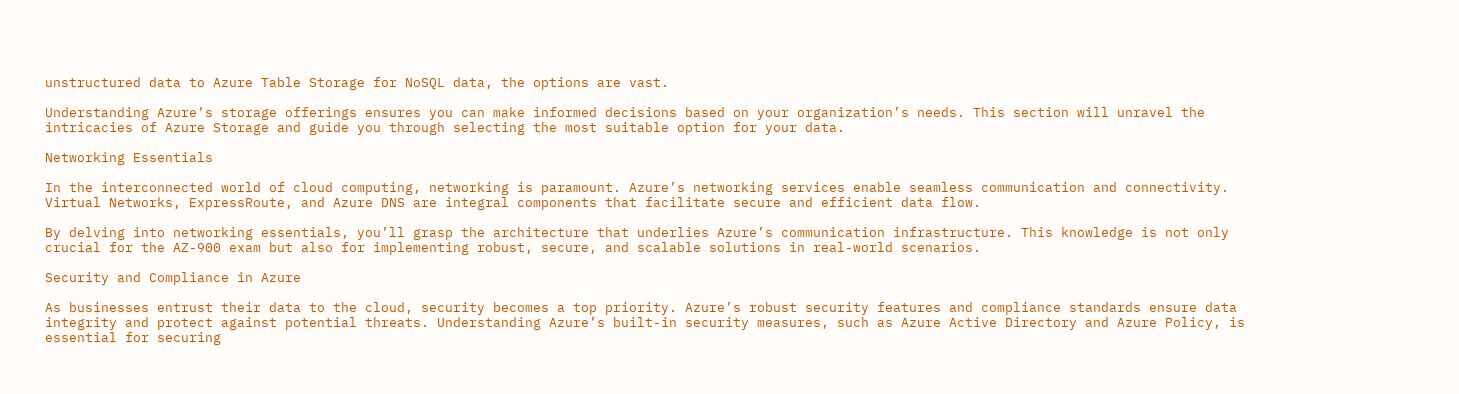unstructured data to Azure Table Storage for NoSQL data, the options are vast.

Understanding Azure’s storage offerings ensures you can make informed decisions based on your organization’s needs. This section will unravel the intricacies of Azure Storage and guide you through selecting the most suitable option for your data.

Networking Essentials

In the interconnected world of cloud computing, networking is paramount. Azure’s networking services enable seamless communication and connectivity. Virtual Networks, ExpressRoute, and Azure DNS are integral components that facilitate secure and efficient data flow.

By delving into networking essentials, you’ll grasp the architecture that underlies Azure’s communication infrastructure. This knowledge is not only crucial for the AZ-900 exam but also for implementing robust, secure, and scalable solutions in real-world scenarios.

Security and Compliance in Azure

As businesses entrust their data to the cloud, security becomes a top priority. Azure’s robust security features and compliance standards ensure data integrity and protect against potential threats. Understanding Azure’s built-in security measures, such as Azure Active Directory and Azure Policy, is essential for securing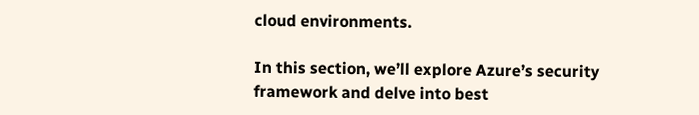cloud environments.

In this section, we’ll explore Azure’s security framework and delve into best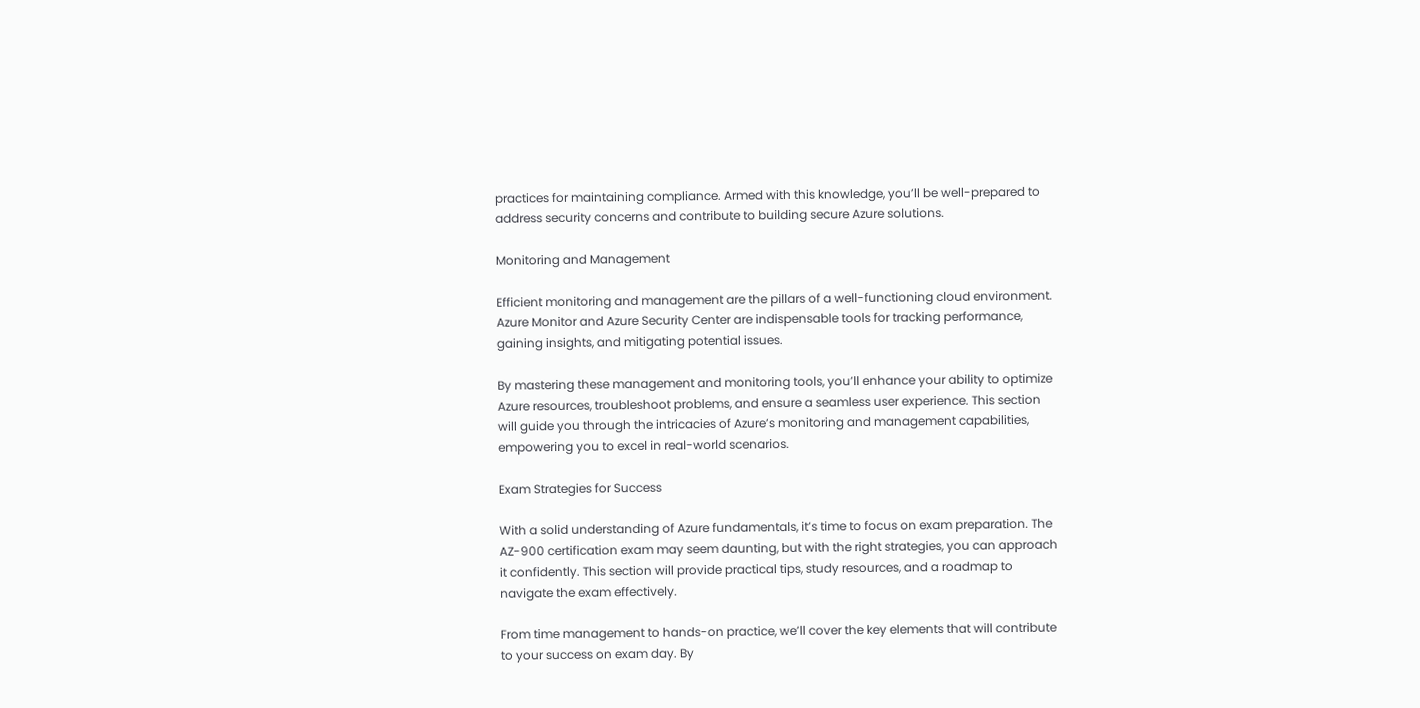practices for maintaining compliance. Armed with this knowledge, you’ll be well-prepared to address security concerns and contribute to building secure Azure solutions.

Monitoring and Management

Efficient monitoring and management are the pillars of a well-functioning cloud environment. Azure Monitor and Azure Security Center are indispensable tools for tracking performance, gaining insights, and mitigating potential issues.

By mastering these management and monitoring tools, you’ll enhance your ability to optimize Azure resources, troubleshoot problems, and ensure a seamless user experience. This section will guide you through the intricacies of Azure’s monitoring and management capabilities, empowering you to excel in real-world scenarios.

Exam Strategies for Success

With a solid understanding of Azure fundamentals, it’s time to focus on exam preparation. The AZ-900 certification exam may seem daunting, but with the right strategies, you can approach it confidently. This section will provide practical tips, study resources, and a roadmap to navigate the exam effectively.

From time management to hands-on practice, we’ll cover the key elements that will contribute to your success on exam day. By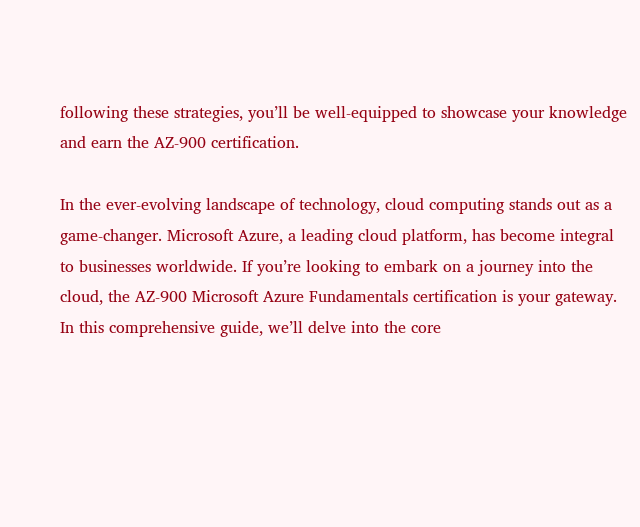following these strategies, you’ll be well-equipped to showcase your knowledge and earn the AZ-900 certification.

In the ever-evolving landscape of technology, cloud computing stands out as a game-changer. Microsoft Azure, a leading cloud platform, has become integral to businesses worldwide. If you’re looking to embark on a journey into the cloud, the AZ-900 Microsoft Azure Fundamentals certification is your gateway. In this comprehensive guide, we’ll delve into the core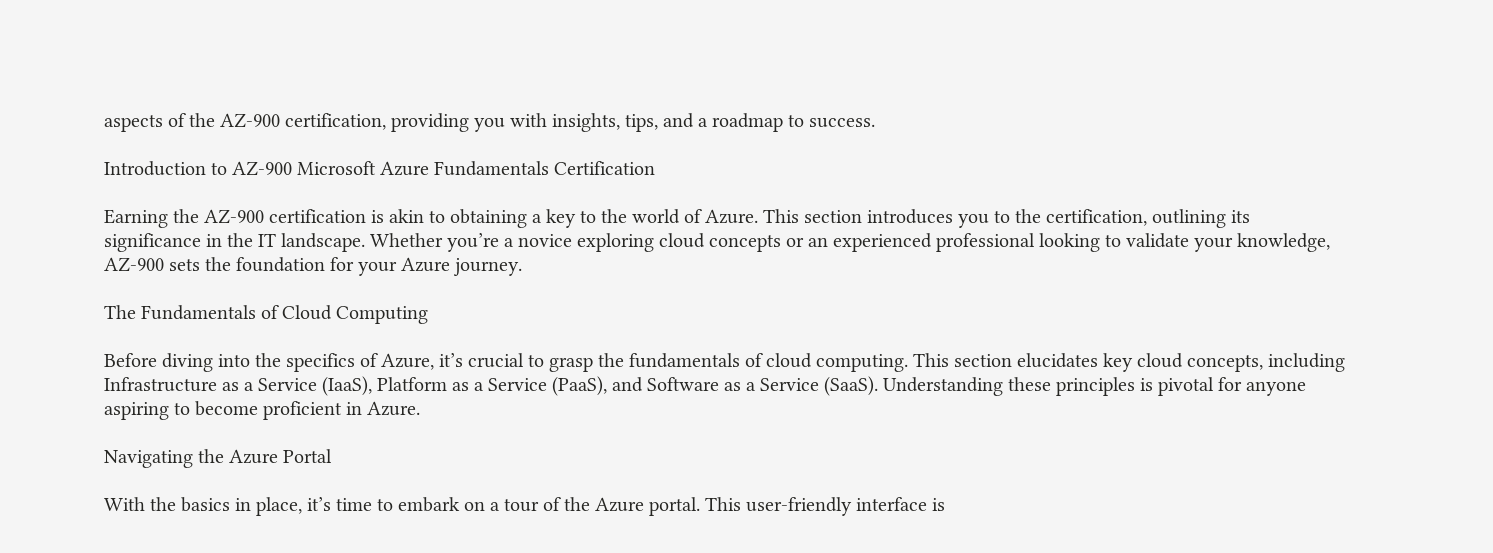aspects of the AZ-900 certification, providing you with insights, tips, and a roadmap to success.

Introduction to AZ-900 Microsoft Azure Fundamentals Certification

Earning the AZ-900 certification is akin to obtaining a key to the world of Azure. This section introduces you to the certification, outlining its significance in the IT landscape. Whether you’re a novice exploring cloud concepts or an experienced professional looking to validate your knowledge, AZ-900 sets the foundation for your Azure journey.

The Fundamentals of Cloud Computing

Before diving into the specifics of Azure, it’s crucial to grasp the fundamentals of cloud computing. This section elucidates key cloud concepts, including Infrastructure as a Service (IaaS), Platform as a Service (PaaS), and Software as a Service (SaaS). Understanding these principles is pivotal for anyone aspiring to become proficient in Azure.

Navigating the Azure Portal

With the basics in place, it’s time to embark on a tour of the Azure portal. This user-friendly interface is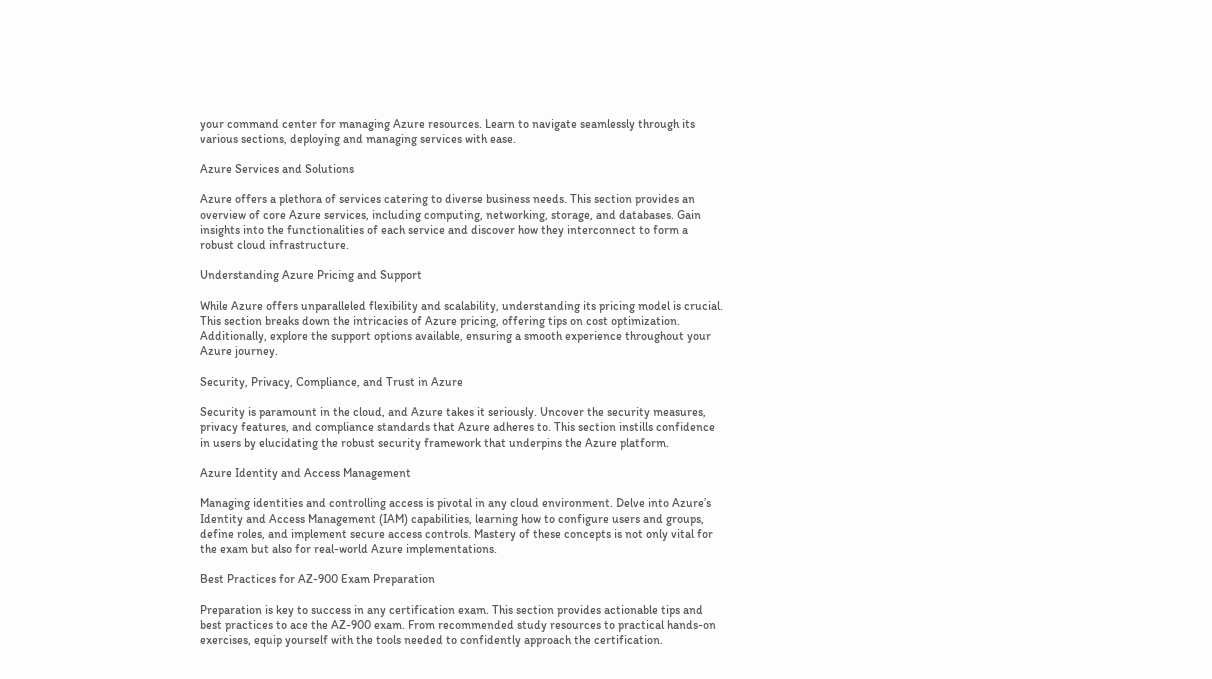your command center for managing Azure resources. Learn to navigate seamlessly through its various sections, deploying and managing services with ease.

Azure Services and Solutions

Azure offers a plethora of services catering to diverse business needs. This section provides an overview of core Azure services, including computing, networking, storage, and databases. Gain insights into the functionalities of each service and discover how they interconnect to form a robust cloud infrastructure.

Understanding Azure Pricing and Support

While Azure offers unparalleled flexibility and scalability, understanding its pricing model is crucial. This section breaks down the intricacies of Azure pricing, offering tips on cost optimization. Additionally, explore the support options available, ensuring a smooth experience throughout your Azure journey.

Security, Privacy, Compliance, and Trust in Azure

Security is paramount in the cloud, and Azure takes it seriously. Uncover the security measures, privacy features, and compliance standards that Azure adheres to. This section instills confidence in users by elucidating the robust security framework that underpins the Azure platform.

Azure Identity and Access Management

Managing identities and controlling access is pivotal in any cloud environment. Delve into Azure’s Identity and Access Management (IAM) capabilities, learning how to configure users and groups, define roles, and implement secure access controls. Mastery of these concepts is not only vital for the exam but also for real-world Azure implementations.

Best Practices for AZ-900 Exam Preparation

Preparation is key to success in any certification exam. This section provides actionable tips and best practices to ace the AZ-900 exam. From recommended study resources to practical hands-on exercises, equip yourself with the tools needed to confidently approach the certification.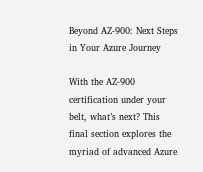Beyond AZ-900: Next Steps in Your Azure Journey

With the AZ-900 certification under your belt, what’s next? This final section explores the myriad of advanced Azure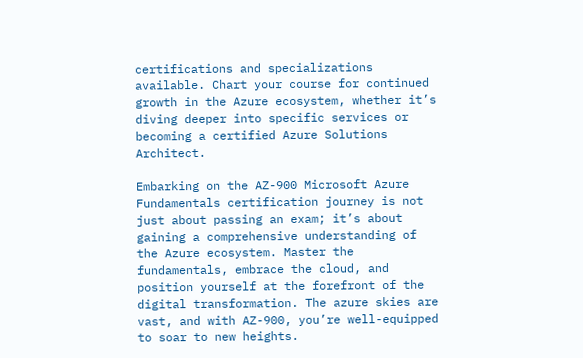certifications and specializations available. Chart your course for continued growth in the Azure ecosystem, whether it’s diving deeper into specific services or becoming a certified Azure Solutions Architect.

Embarking on the AZ-900 Microsoft Azure Fundamentals certification journey is not just about passing an exam; it’s about gaining a comprehensive understanding of the Azure ecosystem. Master the fundamentals, embrace the cloud, and position yourself at the forefront of the digital transformation. The azure skies are vast, and with AZ-900, you’re well-equipped to soar to new heights.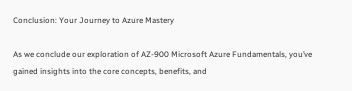Conclusion: Your Journey to Azure Mastery

As we conclude our exploration of AZ-900 Microsoft Azure Fundamentals, you’ve gained insights into the core concepts, benefits, and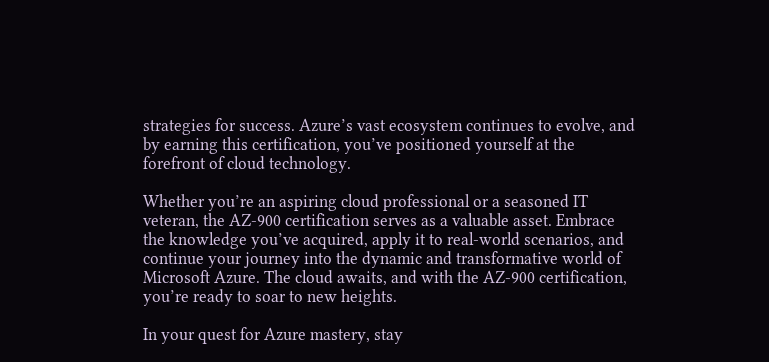strategies for success. Azure’s vast ecosystem continues to evolve, and by earning this certification, you’ve positioned yourself at the forefront of cloud technology.

Whether you’re an aspiring cloud professional or a seasoned IT veteran, the AZ-900 certification serves as a valuable asset. Embrace the knowledge you’ve acquired, apply it to real-world scenarios, and continue your journey into the dynamic and transformative world of Microsoft Azure. The cloud awaits, and with the AZ-900 certification, you’re ready to soar to new heights.

In your quest for Azure mastery, stay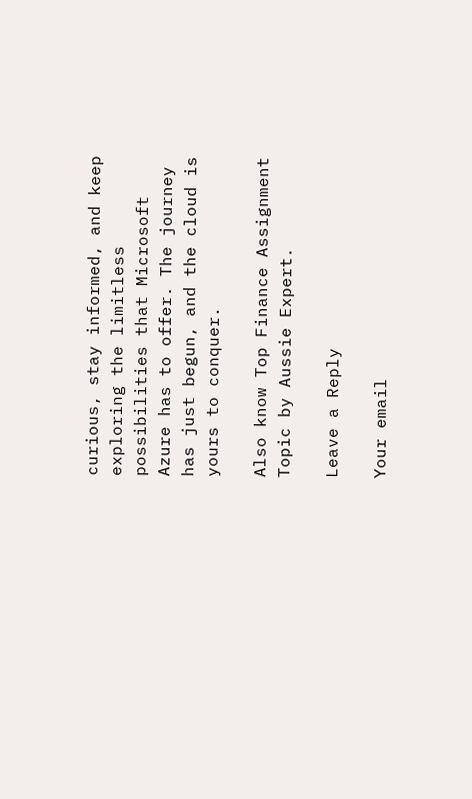curious, stay informed, and keep exploring the limitless possibilities that Microsoft Azure has to offer. The journey has just begun, and the cloud is yours to conquer.

Also know Top Finance Assignment Topic by Aussie Expert.

Leave a Reply

Your email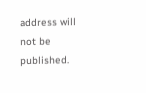address will not be published.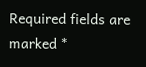Required fields are marked *